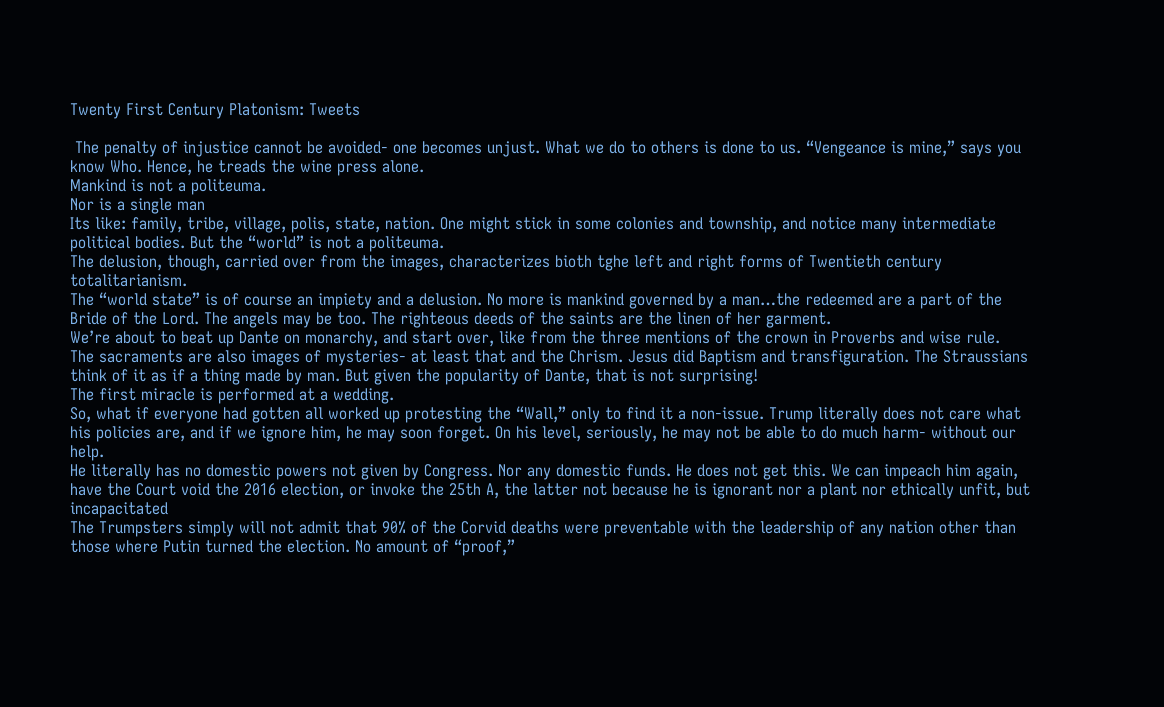Twenty First Century Platonism: Tweets

 The penalty of injustice cannot be avoided- one becomes unjust. What we do to others is done to us. “Vengeance is mine,” says you know Who. Hence, he treads the wine press alone.
Mankind is not a politeuma.
Nor is a single man
Its like: family, tribe, village, polis, state, nation. One might stick in some colonies and township, and notice many intermediate political bodies. But the “world” is not a politeuma.
The delusion, though, carried over from the images, characterizes bioth tghe left and right forms of Twentieth century totalitarianism.
The “world state” is of course an impiety and a delusion. No more is mankind governed by a man…the redeemed are a part of the Bride of the Lord. The angels may be too. The righteous deeds of the saints are the linen of her garment.
We’re about to beat up Dante on monarchy, and start over, like from the three mentions of the crown in Proverbs and wise rule.
The sacraments are also images of mysteries- at least that and the Chrism. Jesus did Baptism and transfiguration. The Straussians think of it as if a thing made by man. But given the popularity of Dante, that is not surprising!
The first miracle is performed at a wedding.
So, what if everyone had gotten all worked up protesting the “Wall,” only to find it a non-issue. Trump literally does not care what his policies are, and if we ignore him, he may soon forget. On his level, seriously, he may not be able to do much harm- without our help.
He literally has no domestic powers not given by Congress. Nor any domestic funds. He does not get this. We can impeach him again, have the Court void the 2016 election, or invoke the 25th A, the latter not because he is ignorant nor a plant nor ethically unfit, but incapacitated
The Trumpsters simply will not admit that 90% of the Corvid deaths were preventable with the leadership of any nation other than those where Putin turned the election. No amount of “proof,”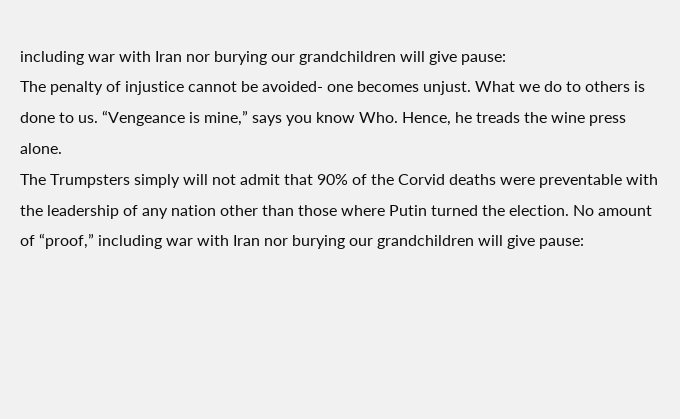including war with Iran nor burying our grandchildren will give pause:
The penalty of injustice cannot be avoided- one becomes unjust. What we do to others is done to us. “Vengeance is mine,” says you know Who. Hence, he treads the wine press alone.
The Trumpsters simply will not admit that 90% of the Corvid deaths were preventable with the leadership of any nation other than those where Putin turned the election. No amount of “proof,” including war with Iran nor burying our grandchildren will give pause: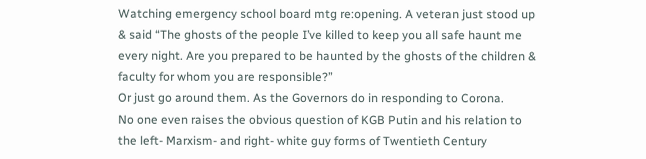Watching emergency school board mtg re:opening. A veteran just stood up & said “The ghosts of the people I’ve killed to keep you all safe haunt me every night. Are you prepared to be haunted by the ghosts of the children & faculty for whom you are responsible?”
Or just go around them. As the Governors do in responding to Corona.
No one even raises the obvious question of KGB Putin and his relation to the left- Marxism- and right- white guy forms of Twentieth Century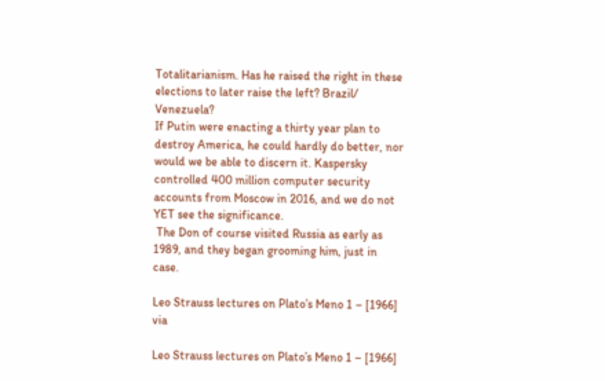Totalitarianism. Has he raised the right in these elections to later raise the left? Brazil/ Venezuela?
If Putin were enacting a thirty year plan to destroy America, he could hardly do better, nor would we be able to discern it. Kaspersky controlled 400 million computer security accounts from Moscow in 2016, and we do not YET see the significance.
 The Don of course visited Russia as early as 1989, and they began grooming him, just in case.

Leo Strauss lectures on Plato’s Meno 1 – [1966] via

Leo Strauss lectures on Plato’s Meno 1 – [1966]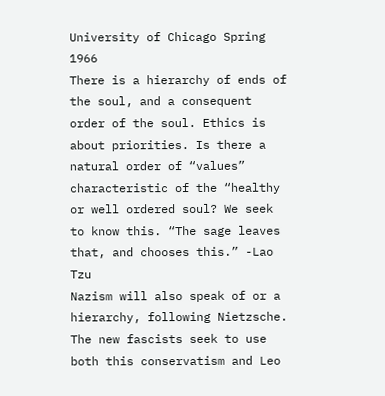University of Chicago Spring 1966
There is a hierarchy of ends of the soul, and a consequent order of the soul. Ethics is about priorities. Is there a natural order of “values” characteristic of the “healthy or well ordered soul? We seek to know this. “The sage leaves that, and chooses this.” -Lao Tzu
Nazism will also speak of or a hierarchy, following Nietzsche. The new fascists seek to use both this conservatism and Leo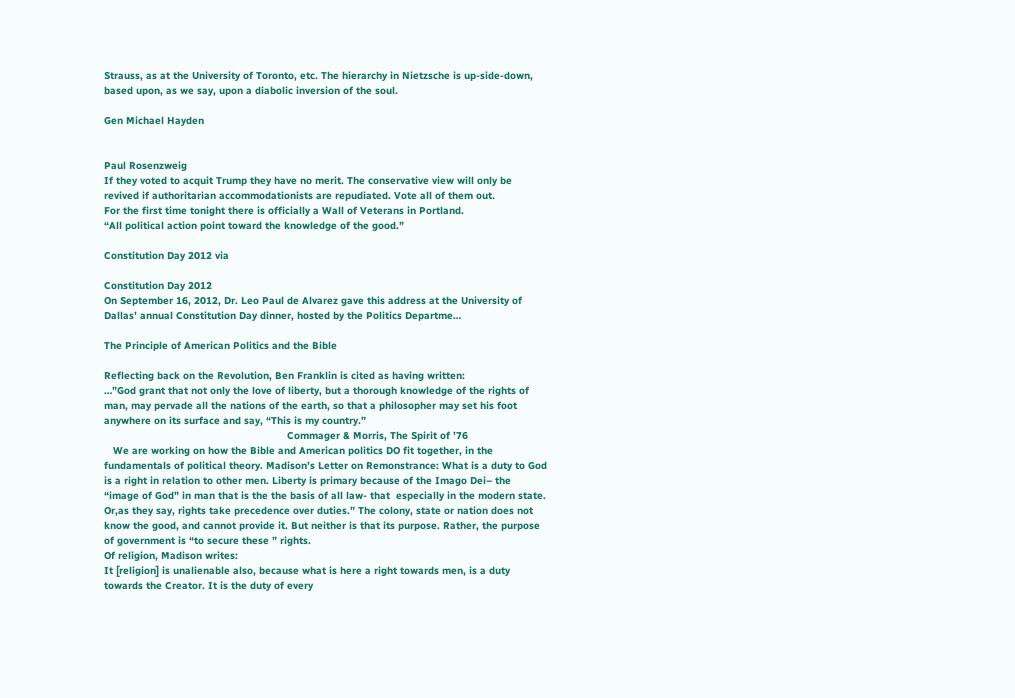Strauss, as at the University of Toronto, etc. The hierarchy in Nietzsche is up-side-down, based upon, as we say, upon a diabolic inversion of the soul.

Gen Michael Hayden


Paul Rosenzweig
If they voted to acquit Trump they have no merit. The conservative view will only be revived if authoritarian accommodationists are repudiated. Vote all of them out.
For the first time tonight there is officially a Wall of Veterans in Portland.
“All political action point toward the knowledge of the good.”

Constitution Day 2012 via

Constitution Day 2012
On September 16, 2012, Dr. Leo Paul de Alvarez gave this address at the University of Dallas’ annual Constitution Day dinner, hosted by the Politics Departme…

The Principle of American Politics and the Bible

Reflecting back on the Revolution, Ben Franklin is cited as having written:
…”God grant that not only the love of liberty, but a thorough knowledge of the rights of man, may pervade all the nations of the earth, so that a philosopher may set his foot anywhere on its surface and say, “This is my country.”
                                                             Commager & Morris, The Spirit of ’76
   We are working on how the Bible and American politics DO fit together, in the fundamentals of political theory. Madison’s Letter on Remonstrance: What is a duty to God is a right in relation to other men. Liberty is primary because of the Imago Dei– the “image of God” in man that is the the basis of all law- that  especially in the modern state. Or,as they say, rights take precedence over duties.” The colony, state or nation does not know the good, and cannot provide it. But neither is that its purpose. Rather, the purpose of government is “to secure these ” rights.
Of religion, Madison writes:
It [religion] is unalienable also, because what is here a right towards men, is a duty towards the Creator. It is the duty of every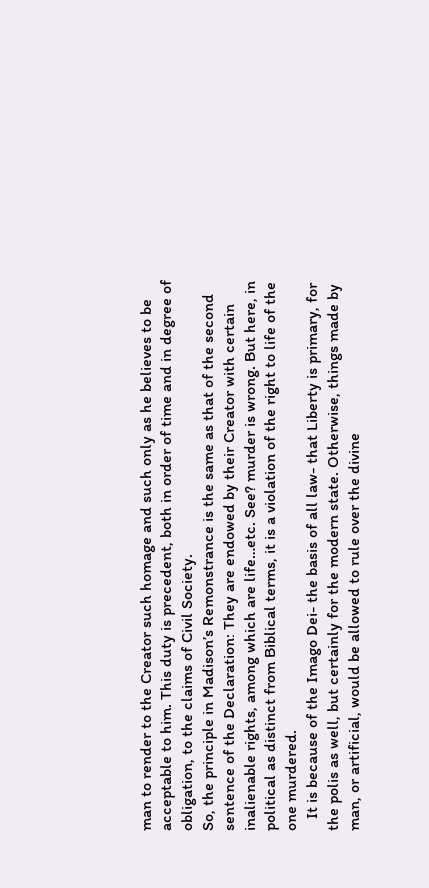man to render to the Creator such homage and such only as he believes to be acceptable to him. This duty is precedent, both in order of time and in degree of obligation, to the claims of Civil Society.
So, the principle in Madison’s Remonstrance is the same as that of the second sentence of the Declaration: They are endowed by their Creator with certain inalienable rights, among which are life…etc. See? murder is wrong. But here, in political as distinct from Biblical terms, it is a violation of the right to life of the one murdered.
   It is because of the Imago Dei- the basis of all law- that Liberty is primary, for the polis as well, but certainly for the modern state. Otherwise, things made by man, or artificial, would be allowed to rule over the divine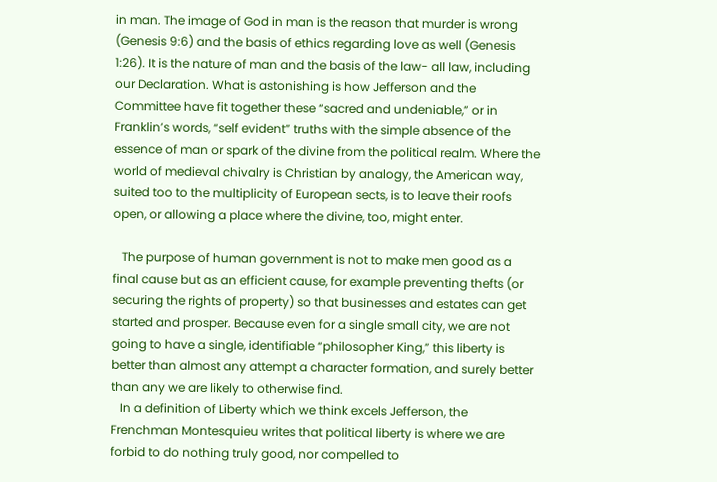in man. The image of God in man is the reason that murder is wrong (Genesis 9:6) and the basis of ethics regarding love as well (Genesis 1:26). It is the nature of man and the basis of the law- all law, including our Declaration. What is astonishing is how Jefferson and the Committee have fit together these “sacred and undeniable,” or in Franklin’s words, “self evident” truths with the simple absence of the essence of man or spark of the divine from the political realm. Where the world of medieval chivalry is Christian by analogy, the American way, suited too to the multiplicity of European sects, is to leave their roofs open, or allowing a place where the divine, too, might enter.

   The purpose of human government is not to make men good as a final cause but as an efficient cause, for example preventing thefts (or securing the rights of property) so that businesses and estates can get started and prosper. Because even for a single small city, we are not going to have a single, identifiable “philosopher King,” this liberty is better than almost any attempt a character formation, and surely better than any we are likely to otherwise find.
   In a definition of Liberty which we think excels Jefferson, the Frenchman Montesquieu writes that political liberty is where we are forbid to do nothing truly good, nor compelled to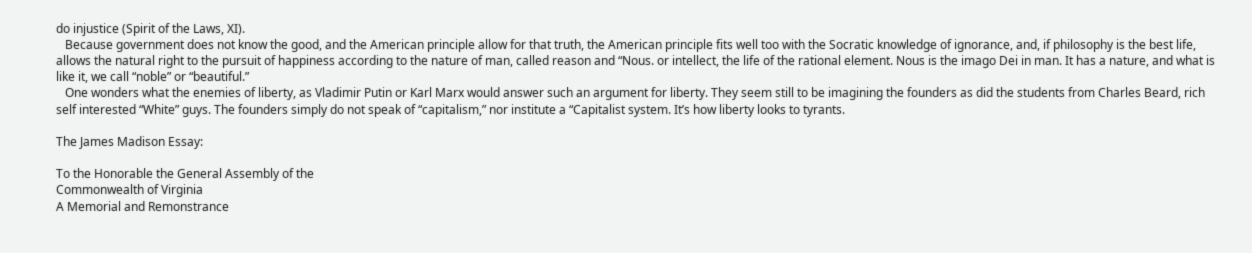do injustice (Spirit of the Laws, XI).
   Because government does not know the good, and the American principle allow for that truth, the American principle fits well too with the Socratic knowledge of ignorance, and, if philosophy is the best life, allows the natural right to the pursuit of happiness according to the nature of man, called reason and “Nous. or intellect, the life of the rational element. Nous is the imago Dei in man. It has a nature, and what is like it, we call “noble” or “beautiful.”
   One wonders what the enemies of liberty, as Vladimir Putin or Karl Marx would answer such an argument for liberty. They seem still to be imagining the founders as did the students from Charles Beard, rich self interested “White” guys. The founders simply do not speak of “capitalism,” nor institute a “Capitalist system. It’s how liberty looks to tyrants.

The James Madison Essay:

To the Honorable the General Assembly of the
Commonwealth of Virginia
A Memorial and Remonstrance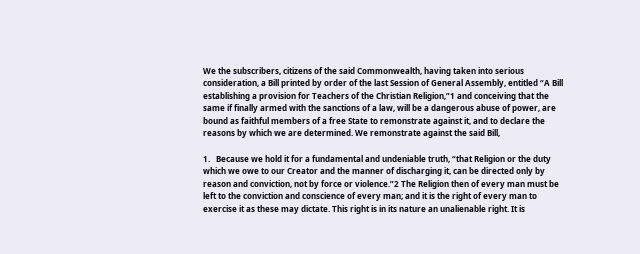We the subscribers, citizens of the said Commonwealth, having taken into serious consideration, a Bill printed by order of the last Session of General Assembly, entitled “A Bill establishing a provision for Teachers of the Christian Religion,”1 and conceiving that the same if finally armed with the sanctions of a law, will be a dangerous abuse of power, are bound as faithful members of a free State to remonstrate against it, and to declare the reasons by which we are determined. We remonstrate against the said Bill,

1.   Because we hold it for a fundamental and undeniable truth, “that Religion or the duty which we owe to our Creator and the manner of discharging it, can be directed only by reason and conviction, not by force or violence.”2 The Religion then of every man must be left to the conviction and conscience of every man; and it is the right of every man to exercise it as these may dictate. This right is in its nature an unalienable right. It is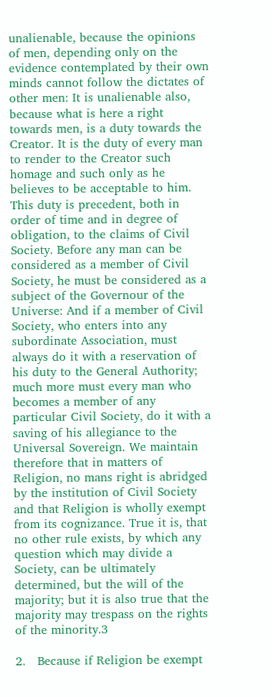unalienable, because the opinions of men, depending only on the evidence contemplated by their own minds cannot follow the dictates of other men: It is unalienable also, because what is here a right towards men, is a duty towards the Creator. It is the duty of every man to render to the Creator such homage and such only as he believes to be acceptable to him. This duty is precedent, both in order of time and in degree of obligation, to the claims of Civil Society. Before any man can be considered as a member of Civil Society, he must be considered as a subject of the Governour of the Universe: And if a member of Civil Society, who enters into any subordinate Association, must always do it with a reservation of his duty to the General Authority; much more must every man who becomes a member of any particular Civil Society, do it with a saving of his allegiance to the Universal Sovereign. We maintain therefore that in matters of Religion, no mans right is abridged by the institution of Civil Society and that Religion is wholly exempt from its cognizance. True it is, that no other rule exists, by which any question which may divide a Society, can be ultimately determined, but the will of the majority; but it is also true that the majority may trespass on the rights of the minority.3

2.   Because if Religion be exempt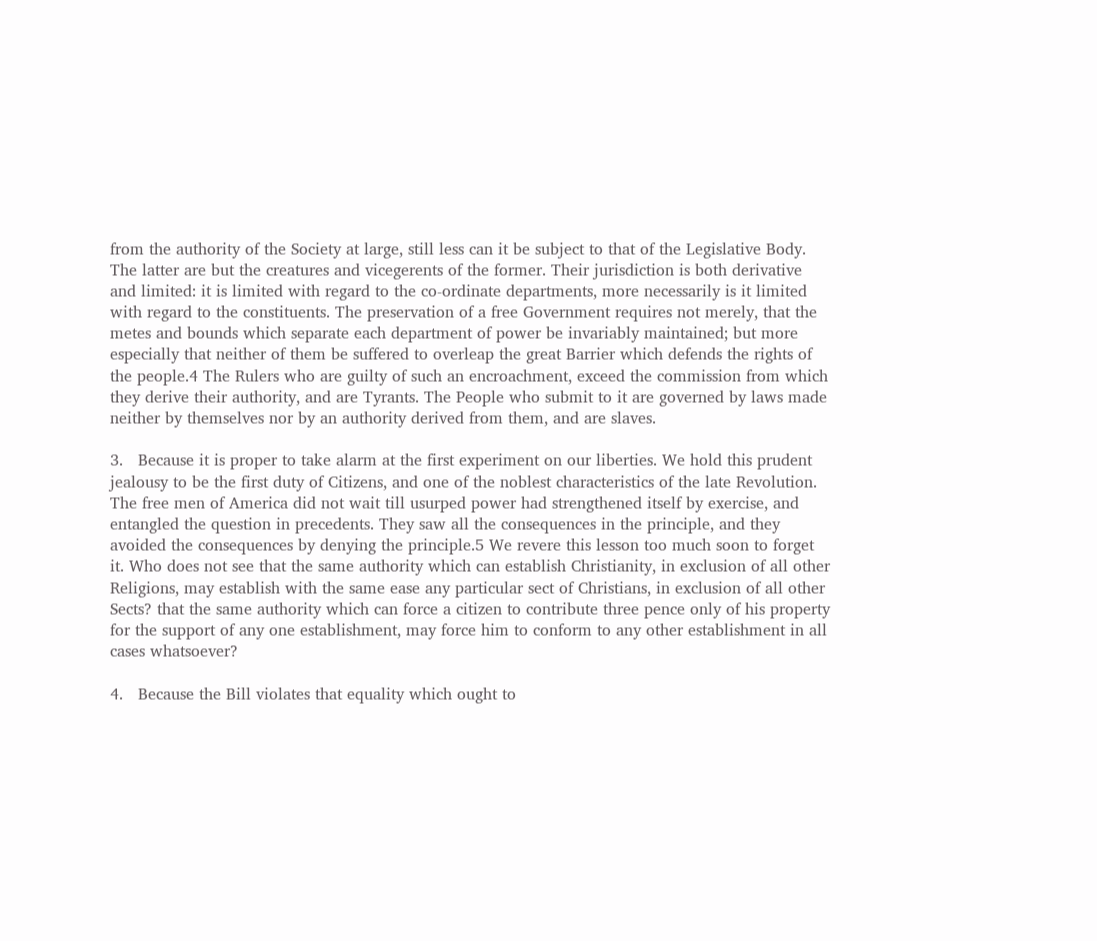from the authority of the Society at large, still less can it be subject to that of the Legislative Body. The latter are but the creatures and vicegerents of the former. Their jurisdiction is both derivative and limited: it is limited with regard to the co-ordinate departments, more necessarily is it limited with regard to the constituents. The preservation of a free Government requires not merely, that the metes and bounds which separate each department of power be invariably maintained; but more especially that neither of them be suffered to overleap the great Barrier which defends the rights of the people.4 The Rulers who are guilty of such an encroachment, exceed the commission from which they derive their authority, and are Tyrants. The People who submit to it are governed by laws made neither by themselves nor by an authority derived from them, and are slaves.

3.   Because it is proper to take alarm at the first experiment on our liberties. We hold this prudent jealousy to be the first duty of Citizens, and one of the noblest characteristics of the late Revolution. The free men of America did not wait till usurped power had strengthened itself by exercise, and entangled the question in precedents. They saw all the consequences in the principle, and they avoided the consequences by denying the principle.5 We revere this lesson too much soon to forget it. Who does not see that the same authority which can establish Christianity, in exclusion of all other Religions, may establish with the same ease any particular sect of Christians, in exclusion of all other Sects? that the same authority which can force a citizen to contribute three pence only of his property for the support of any one establishment, may force him to conform to any other establishment in all cases whatsoever?

4.   Because the Bill violates that equality which ought to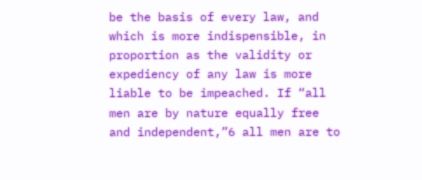be the basis of every law, and which is more indispensible, in proportion as the validity or expediency of any law is more liable to be impeached. If “all men are by nature equally free and independent,”6 all men are to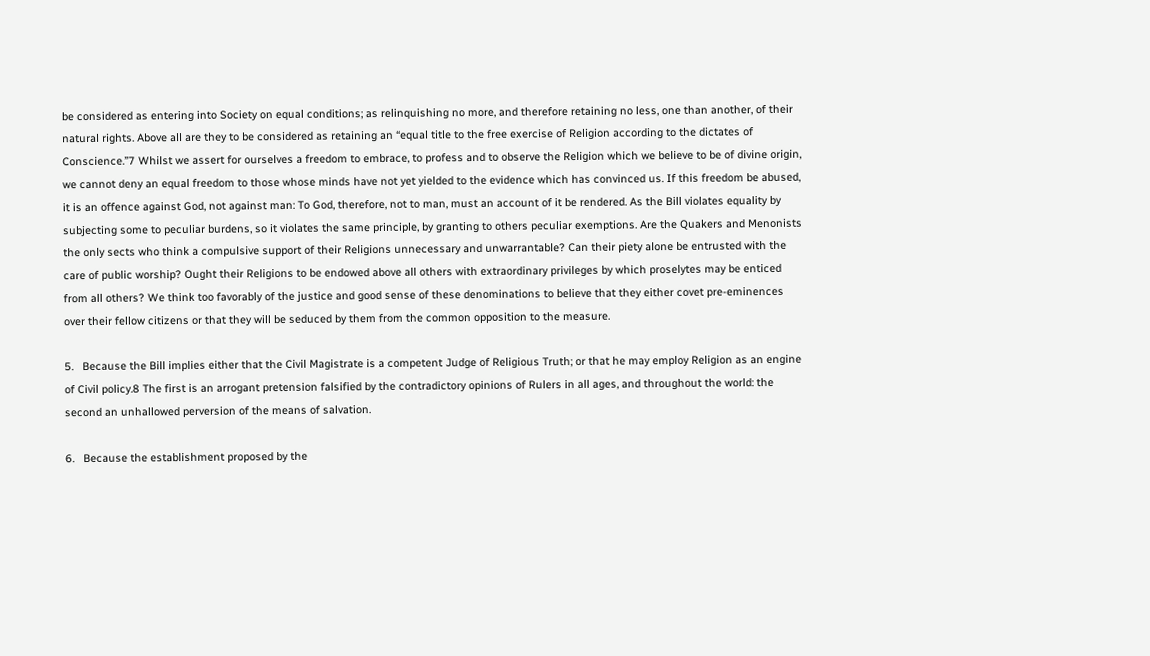be considered as entering into Society on equal conditions; as relinquishing no more, and therefore retaining no less, one than another, of their natural rights. Above all are they to be considered as retaining an “equal title to the free exercise of Religion according to the dictates of Conscience.”7 Whilst we assert for ourselves a freedom to embrace, to profess and to observe the Religion which we believe to be of divine origin, we cannot deny an equal freedom to those whose minds have not yet yielded to the evidence which has convinced us. If this freedom be abused, it is an offence against God, not against man: To God, therefore, not to man, must an account of it be rendered. As the Bill violates equality by subjecting some to peculiar burdens, so it violates the same principle, by granting to others peculiar exemptions. Are the Quakers and Menonists the only sects who think a compulsive support of their Religions unnecessary and unwarrantable? Can their piety alone be entrusted with the care of public worship? Ought their Religions to be endowed above all others with extraordinary privileges by which proselytes may be enticed from all others? We think too favorably of the justice and good sense of these denominations to believe that they either covet pre-eminences over their fellow citizens or that they will be seduced by them from the common opposition to the measure.

5.   Because the Bill implies either that the Civil Magistrate is a competent Judge of Religious Truth; or that he may employ Religion as an engine of Civil policy.8 The first is an arrogant pretension falsified by the contradictory opinions of Rulers in all ages, and throughout the world: the second an unhallowed perversion of the means of salvation.

6.   Because the establishment proposed by the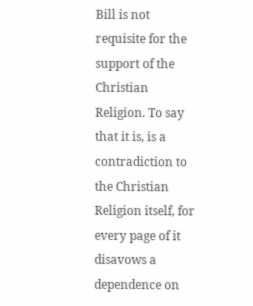Bill is not requisite for the support of the Christian Religion. To say that it is, is a contradiction to the Christian Religion itself, for every page of it disavows a dependence on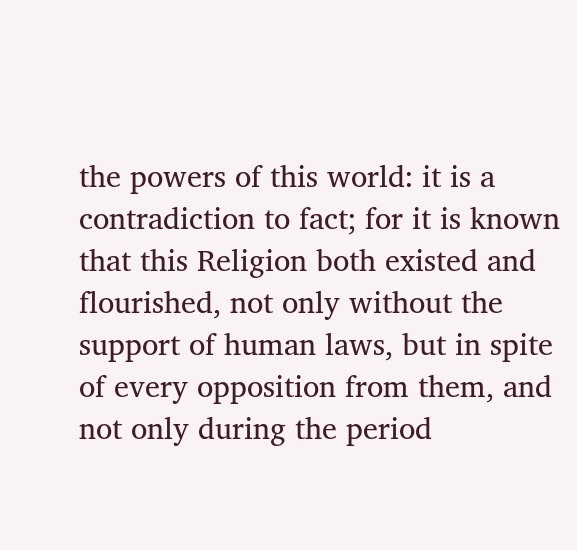the powers of this world: it is a contradiction to fact; for it is known that this Religion both existed and flourished, not only without the support of human laws, but in spite of every opposition from them, and not only during the period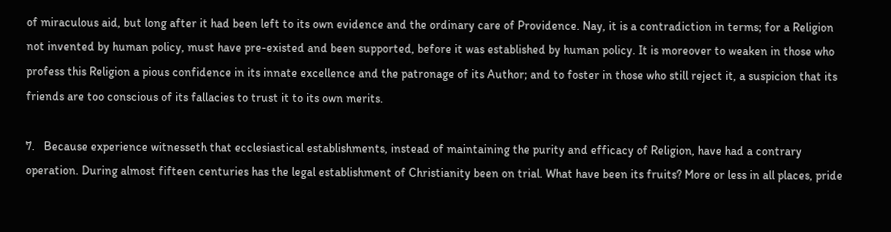of miraculous aid, but long after it had been left to its own evidence and the ordinary care of Providence. Nay, it is a contradiction in terms; for a Religion not invented by human policy, must have pre-existed and been supported, before it was established by human policy. It is moreover to weaken in those who profess this Religion a pious confidence in its innate excellence and the patronage of its Author; and to foster in those who still reject it, a suspicion that its friends are too conscious of its fallacies to trust it to its own merits.

7.   Because experience witnesseth that ecclesiastical establishments, instead of maintaining the purity and efficacy of Religion, have had a contrary operation. During almost fifteen centuries has the legal establishment of Christianity been on trial. What have been its fruits? More or less in all places, pride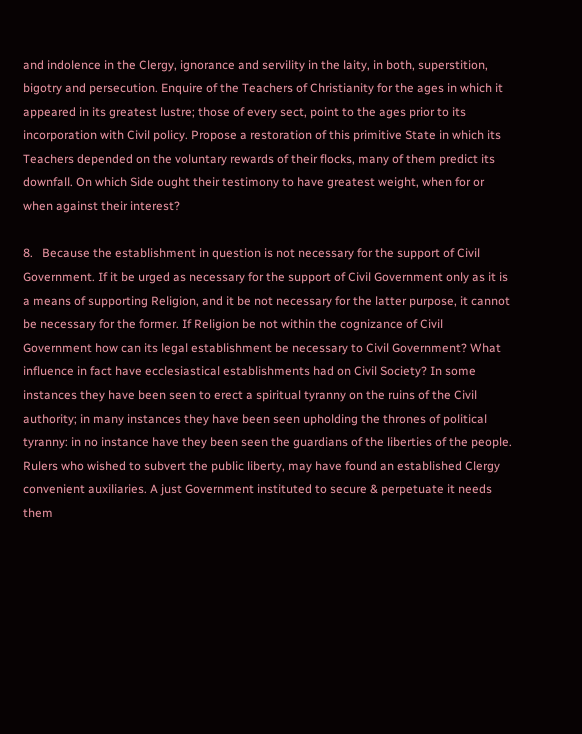and indolence in the Clergy, ignorance and servility in the laity, in both, superstition, bigotry and persecution. Enquire of the Teachers of Christianity for the ages in which it appeared in its greatest lustre; those of every sect, point to the ages prior to its incorporation with Civil policy. Propose a restoration of this primitive State in which its Teachers depended on the voluntary rewards of their flocks, many of them predict its downfall. On which Side ought their testimony to have greatest weight, when for or when against their interest?

8.   Because the establishment in question is not necessary for the support of Civil Government. If it be urged as necessary for the support of Civil Government only as it is a means of supporting Religion, and it be not necessary for the latter purpose, it cannot be necessary for the former. If Religion be not within the cognizance of Civil Government how can its legal establishment be necessary to Civil Government? What influence in fact have ecclesiastical establishments had on Civil Society? In some instances they have been seen to erect a spiritual tyranny on the ruins of the Civil authority; in many instances they have been seen upholding the thrones of political tyranny: in no instance have they been seen the guardians of the liberties of the people. Rulers who wished to subvert the public liberty, may have found an established Clergy convenient auxiliaries. A just Government instituted to secure & perpetuate it needs them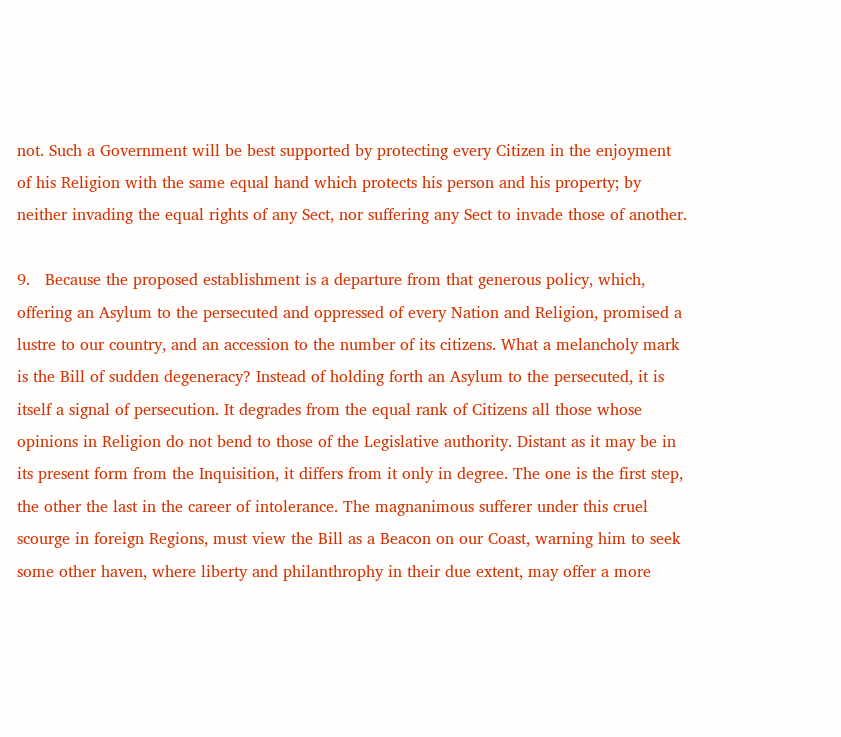not. Such a Government will be best supported by protecting every Citizen in the enjoyment of his Religion with the same equal hand which protects his person and his property; by neither invading the equal rights of any Sect, nor suffering any Sect to invade those of another.

9.   Because the proposed establishment is a departure from that generous policy, which, offering an Asylum to the persecuted and oppressed of every Nation and Religion, promised a lustre to our country, and an accession to the number of its citizens. What a melancholy mark is the Bill of sudden degeneracy? Instead of holding forth an Asylum to the persecuted, it is itself a signal of persecution. It degrades from the equal rank of Citizens all those whose opinions in Religion do not bend to those of the Legislative authority. Distant as it may be in its present form from the Inquisition, it differs from it only in degree. The one is the first step, the other the last in the career of intolerance. The magnanimous sufferer under this cruel scourge in foreign Regions, must view the Bill as a Beacon on our Coast, warning him to seek some other haven, where liberty and philanthrophy in their due extent, may offer a more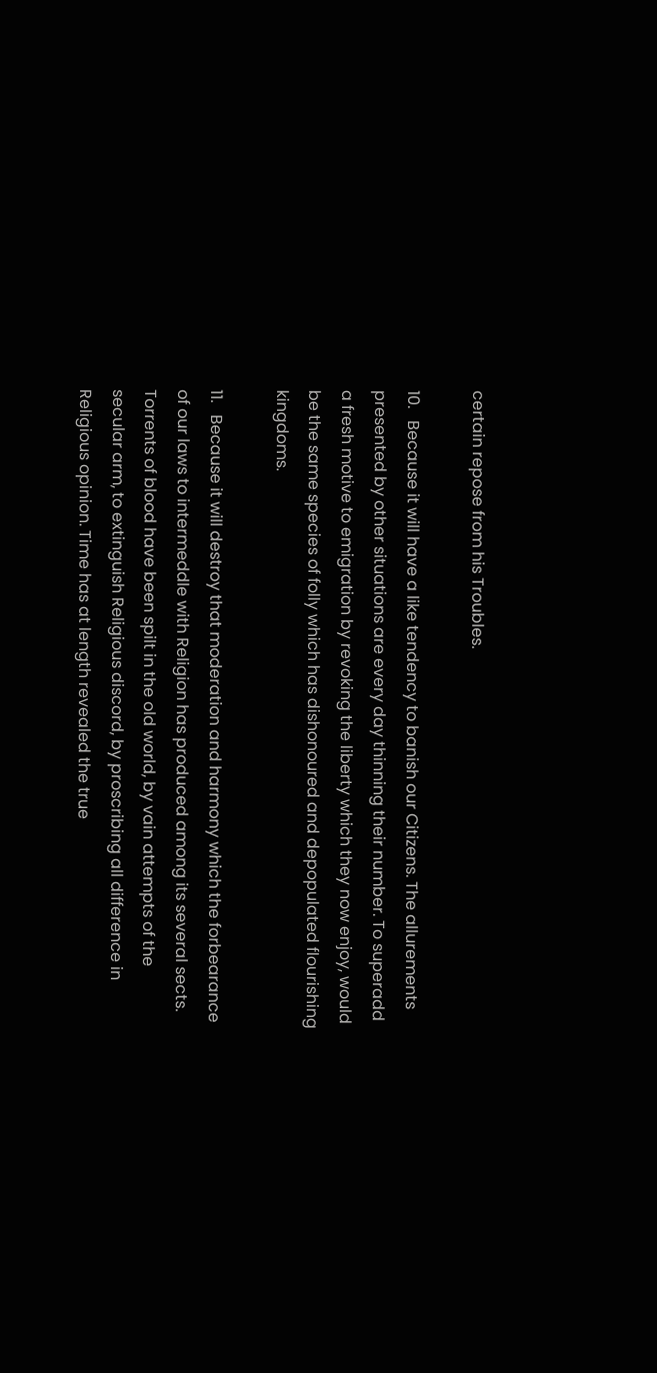certain repose from his Troubles.

10.   Because it will have a like tendency to banish our Citizens. The allurements presented by other situations are every day thinning their number. To superadd a fresh motive to emigration by revoking the liberty which they now enjoy, would be the same species of folly which has dishonoured and depopulated flourishing kingdoms.

11.   Because it will destroy that moderation and harmony which the forbearance of our laws to intermeddle with Religion has produced among its several sects. Torrents of blood have been spilt in the old world, by vain attempts of the secular arm, to extinguish Religious discord, by proscribing all difference in Religious opinion. Time has at length revealed the true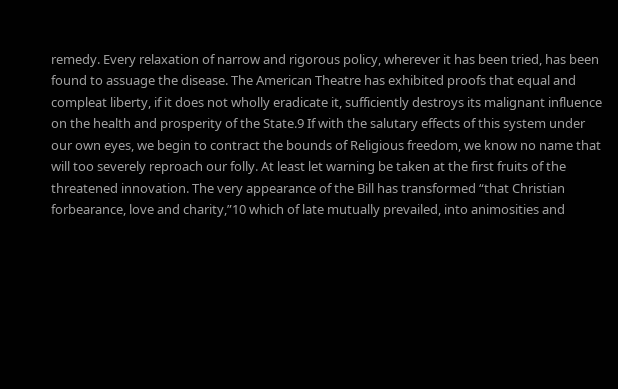remedy. Every relaxation of narrow and rigorous policy, wherever it has been tried, has been found to assuage the disease. The American Theatre has exhibited proofs that equal and compleat liberty, if it does not wholly eradicate it, sufficiently destroys its malignant influence on the health and prosperity of the State.9 If with the salutary effects of this system under our own eyes, we begin to contract the bounds of Religious freedom, we know no name that will too severely reproach our folly. At least let warning be taken at the first fruits of the threatened innovation. The very appearance of the Bill has transformed “that Christian forbearance, love and charity,”10 which of late mutually prevailed, into animosities and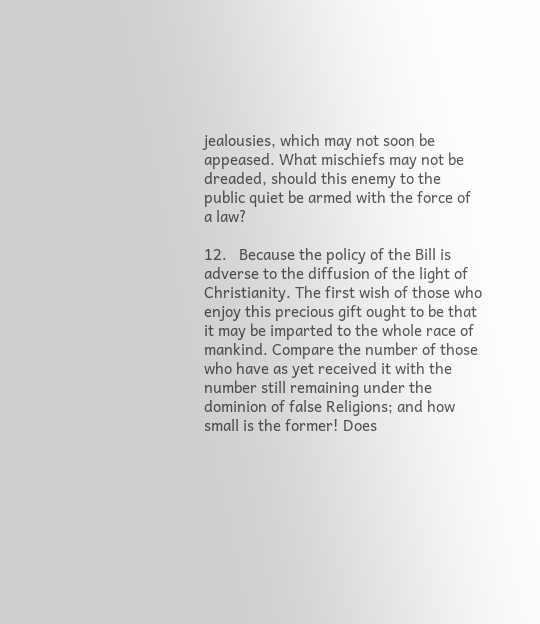jealousies, which may not soon be appeased. What mischiefs may not be dreaded, should this enemy to the public quiet be armed with the force of a law?

12.   Because the policy of the Bill is adverse to the diffusion of the light of Christianity. The first wish of those who enjoy this precious gift ought to be that it may be imparted to the whole race of mankind. Compare the number of those who have as yet received it with the number still remaining under the dominion of false Religions; and how small is the former! Does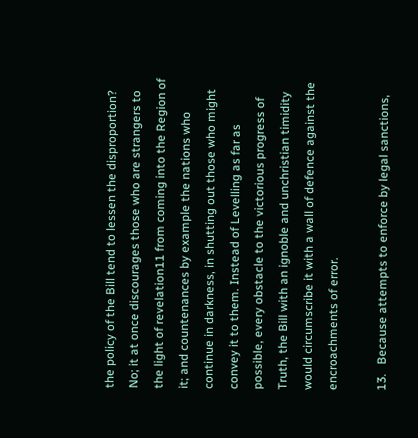the policy of the Bill tend to lessen the disproportion? No; it at once discourages those who are strangers to the light of revelation11 from coming into the Region of it; and countenances by example the nations who continue in darkness, in shutting out those who might convey it to them. Instead of Levelling as far as possible, every obstacle to the victorious progress of Truth, the Bill with an ignoble and unchristian timidity would circumscribe it with a wall of defence against the encroachments of error.

13.   Because attempts to enforce by legal sanctions,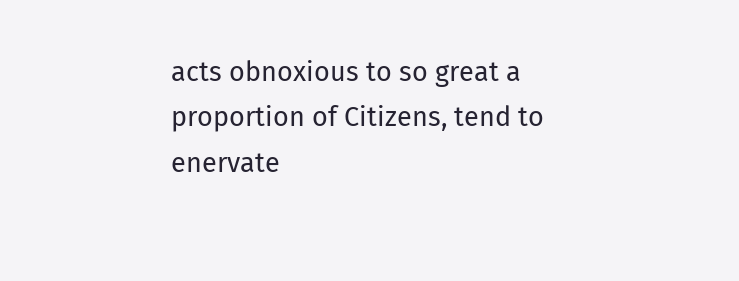acts obnoxious to so great a proportion of Citizens, tend to enervate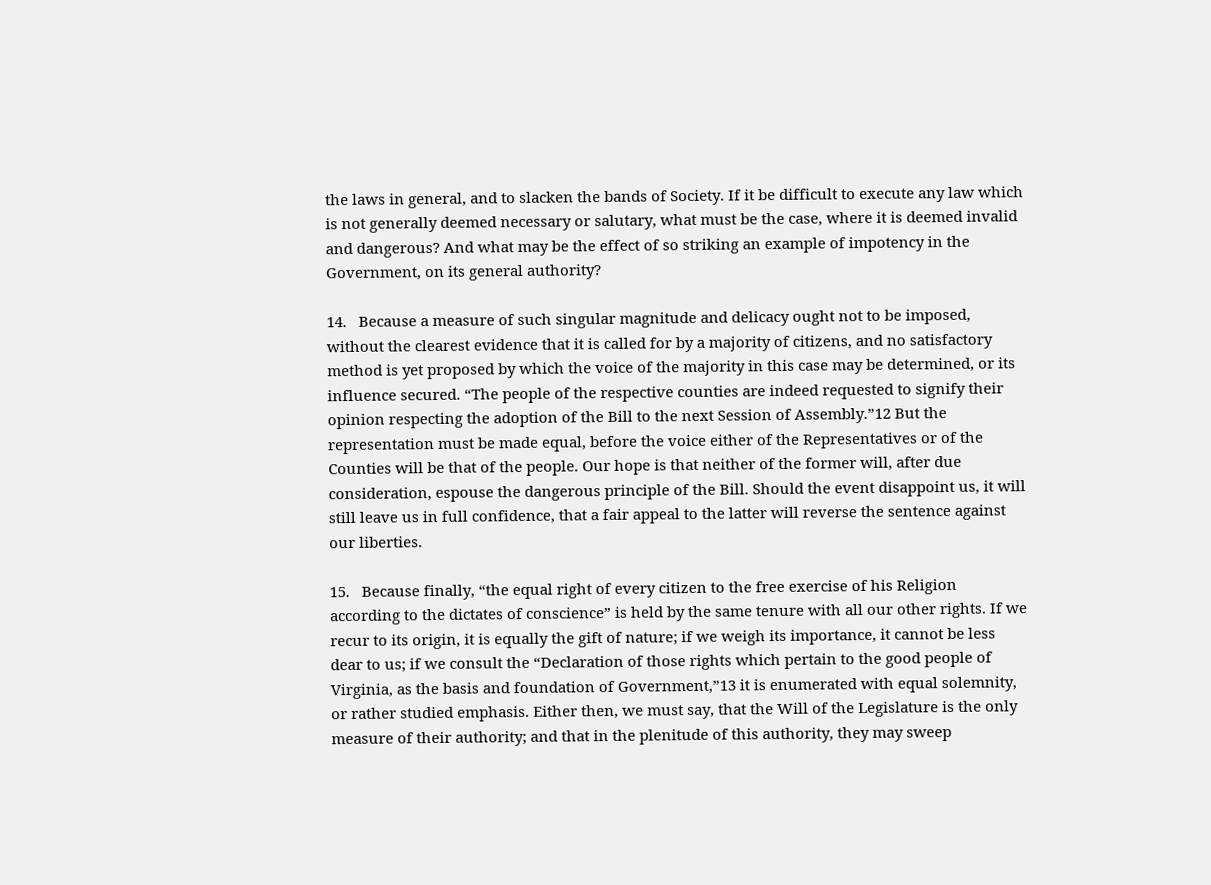the laws in general, and to slacken the bands of Society. If it be difficult to execute any law which is not generally deemed necessary or salutary, what must be the case, where it is deemed invalid and dangerous? And what may be the effect of so striking an example of impotency in the Government, on its general authority?

14.   Because a measure of such singular magnitude and delicacy ought not to be imposed, without the clearest evidence that it is called for by a majority of citizens, and no satisfactory method is yet proposed by which the voice of the majority in this case may be determined, or its influence secured. “The people of the respective counties are indeed requested to signify their opinion respecting the adoption of the Bill to the next Session of Assembly.”12 But the representation must be made equal, before the voice either of the Representatives or of the Counties will be that of the people. Our hope is that neither of the former will, after due consideration, espouse the dangerous principle of the Bill. Should the event disappoint us, it will still leave us in full confidence, that a fair appeal to the latter will reverse the sentence against our liberties.

15.   Because finally, “the equal right of every citizen to the free exercise of his Religion according to the dictates of conscience” is held by the same tenure with all our other rights. If we recur to its origin, it is equally the gift of nature; if we weigh its importance, it cannot be less dear to us; if we consult the “Declaration of those rights which pertain to the good people of Virginia, as the basis and foundation of Government,”13 it is enumerated with equal solemnity, or rather studied emphasis. Either then, we must say, that the Will of the Legislature is the only measure of their authority; and that in the plenitude of this authority, they may sweep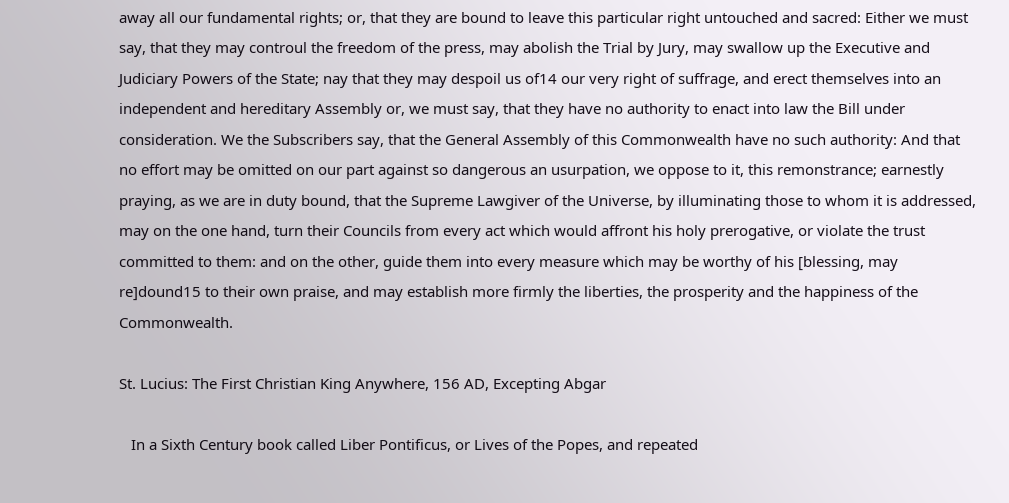away all our fundamental rights; or, that they are bound to leave this particular right untouched and sacred: Either we must say, that they may controul the freedom of the press, may abolish the Trial by Jury, may swallow up the Executive and Judiciary Powers of the State; nay that they may despoil us of14 our very right of suffrage, and erect themselves into an independent and hereditary Assembly or, we must say, that they have no authority to enact into law the Bill under consideration. We the Subscribers say, that the General Assembly of this Commonwealth have no such authority: And that no effort may be omitted on our part against so dangerous an usurpation, we oppose to it, this remonstrance; earnestly praying, as we are in duty bound, that the Supreme Lawgiver of the Universe, by illuminating those to whom it is addressed, may on the one hand, turn their Councils from every act which would affront his holy prerogative, or violate the trust committed to them: and on the other, guide them into every measure which may be worthy of his [blessing, may re]dound15 to their own praise, and may establish more firmly the liberties, the prosperity and the happiness of the Commonwealth.

St. Lucius: The First Christian King Anywhere, 156 AD, Excepting Abgar

   In a Sixth Century book called Liber Pontificus, or Lives of the Popes, and repeated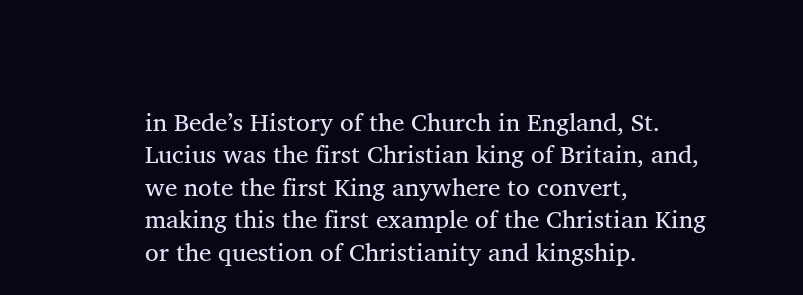in Bede’s History of the Church in England, St. Lucius was the first Christian king of Britain, and, we note the first King anywhere to convert, making this the first example of the Christian King or the question of Christianity and kingship.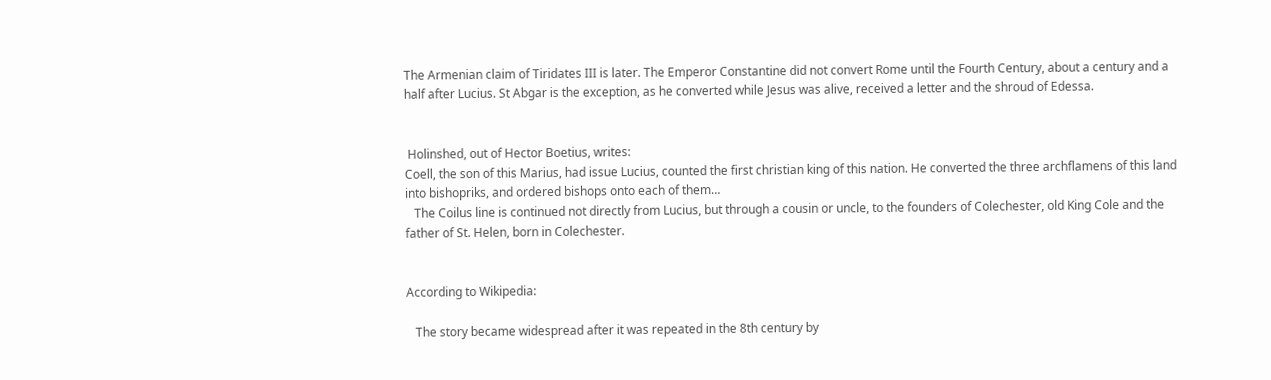The Armenian claim of Tiridates III is later. The Emperor Constantine did not convert Rome until the Fourth Century, about a century and a half after Lucius. St Abgar is the exception, as he converted while Jesus was alive, received a letter and the shroud of Edessa.


 Holinshed, out of Hector Boetius, writes:
Coell, the son of this Marius, had issue Lucius, counted the first christian king of this nation. He converted the three archflamens of this land into bishopriks, and ordered bishops onto each of them…
   The Coilus line is continued not directly from Lucius, but through a cousin or uncle, to the founders of Colechester, old King Cole and the father of St. Helen, born in Colechester.


According to Wikipedia:

   The story became widespread after it was repeated in the 8th century by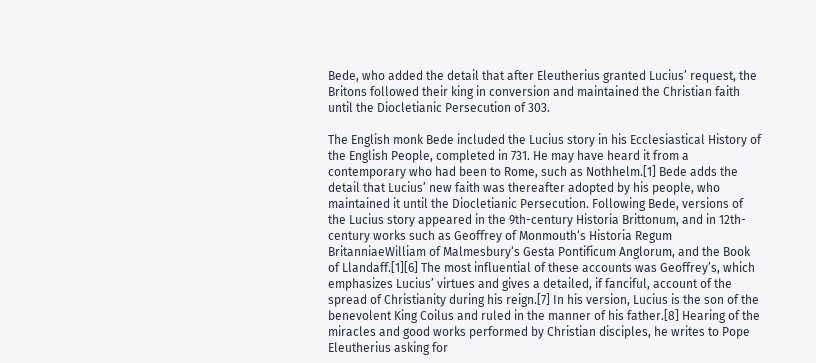Bede, who added the detail that after Eleutherius granted Lucius’ request, the Britons followed their king in conversion and maintained the Christian faith until the Diocletianic Persecution of 303.

The English monk Bede included the Lucius story in his Ecclesiastical History of the English People, completed in 731. He may have heard it from a contemporary who had been to Rome, such as Nothhelm.[1] Bede adds the detail that Lucius’ new faith was thereafter adopted by his people, who maintained it until the Diocletianic Persecution. Following Bede, versions of the Lucius story appeared in the 9th-century Historia Brittonum, and in 12th-century works such as Geoffrey of Monmouth‘s Historia Regum BritanniaeWilliam of Malmesbury‘s Gesta Pontificum Anglorum, and the Book of Llandaff.[1][6] The most influential of these accounts was Geoffrey’s, which emphasizes Lucius’ virtues and gives a detailed, if fanciful, account of the spread of Christianity during his reign.[7] In his version, Lucius is the son of the benevolent King Coilus and ruled in the manner of his father.[8] Hearing of the miracles and good works performed by Christian disciples, he writes to Pope Eleutherius asking for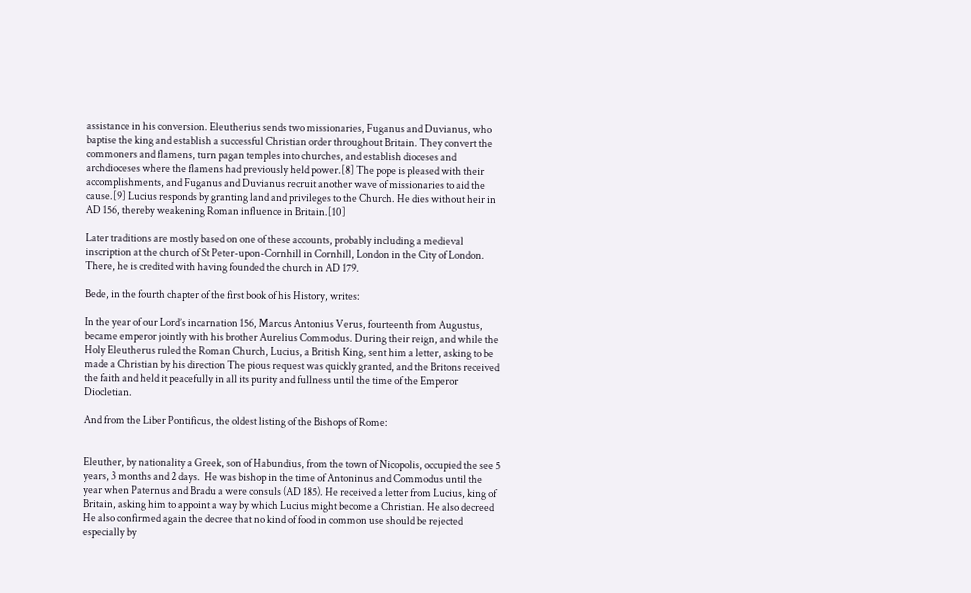assistance in his conversion. Eleutherius sends two missionaries, Fuganus and Duvianus, who baptise the king and establish a successful Christian order throughout Britain. They convert the commoners and flamens, turn pagan temples into churches, and establish dioceses and archdioceses where the flamens had previously held power.[8] The pope is pleased with their accomplishments, and Fuganus and Duvianus recruit another wave of missionaries to aid the cause.[9] Lucius responds by granting land and privileges to the Church. He dies without heir in AD 156, thereby weakening Roman influence in Britain.[10]

Later traditions are mostly based on one of these accounts, probably including a medieval inscription at the church of St Peter-upon-Cornhill in Cornhill, London in the City of London. There, he is credited with having founded the church in AD 179.

Bede, in the fourth chapter of the first book of his History, writes:

In the year of our Lord’s incarnation 156, Marcus Antonius Verus, fourteenth from Augustus, became emperor jointly with his brother Aurelius Commodus. During their reign, and while the Holy Eleutherus ruled the Roman Church, Lucius, a British King, sent him a letter, asking to be made a Christian by his direction The pious request was quickly granted, and the Britons received the faith and held it peacefully in all its purity and fullness until the time of the Emperor Diocletian.

And from the Liber Pontificus, the oldest listing of the Bishops of Rome:


Eleuther, by nationality a Greek, son of Habundius, from the town of Nicopolis, occupied the see 5 years, 3 months and 2 days.  He was bishop in the time of Antoninus and Commodus until the year when Paternus and Bradu a were consuls (AD 185). He received a letter from Lucius, king of Britain, asking him to appoint a way by which Lucius might become a Christian. He also decreed He also confirmed again the decree that no kind of food in common use should be rejected especially by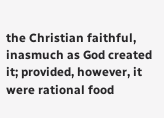the Christian faithful, inasmuch as God created it; provided, however, it were rational food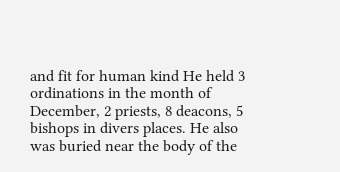and fit for human kind He held 3 ordinations in the month of December, 2 priests, 8 deacons, 5 bishops in divers places. He also was buried near the body of the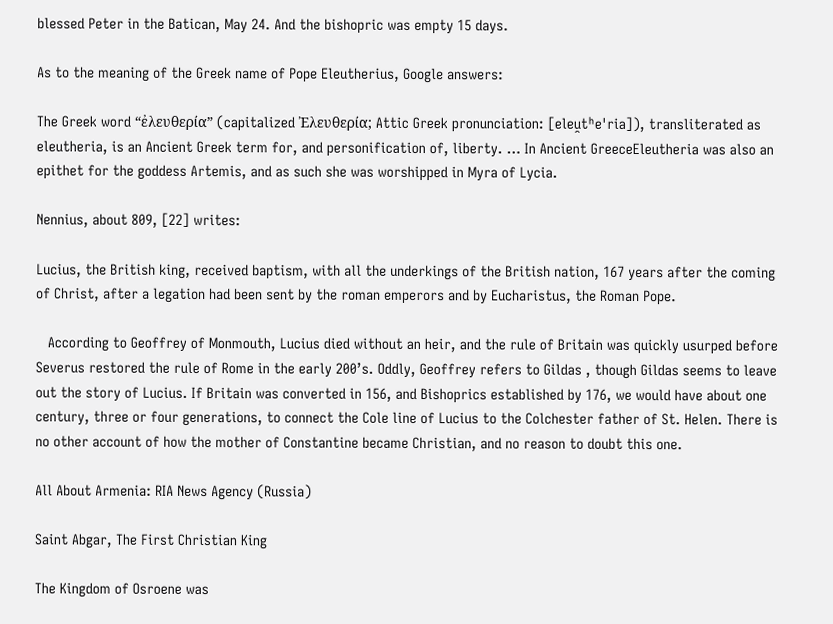blessed Peter in the Batican, May 24. And the bishopric was empty 15 days.

As to the meaning of the Greek name of Pope Eleutherius, Google answers:

The Greek word “ἐλευθερία” (capitalized Ἐλευθερία; Attic Greek pronunciation: [eleu̯tʰeˈria]), transliterated as eleutheria, is an Ancient Greek term for, and personification of, liberty. … In Ancient GreeceEleutheria was also an epithet for the goddess Artemis, and as such she was worshipped in Myra of Lycia.

Nennius, about 809, [22] writes:

Lucius, the British king, received baptism, with all the underkings of the British nation, 167 years after the coming of Christ, after a legation had been sent by the roman emperors and by Eucharistus, the Roman Pope.

   According to Geoffrey of Monmouth, Lucius died without an heir, and the rule of Britain was quickly usurped before Severus restored the rule of Rome in the early 200’s. Oddly, Geoffrey refers to Gildas , though Gildas seems to leave out the story of Lucius. If Britain was converted in 156, and Bishoprics established by 176, we would have about one century, three or four generations, to connect the Cole line of Lucius to the Colchester father of St. Helen. There is no other account of how the mother of Constantine became Christian, and no reason to doubt this one.

All About Armenia: RIA News Agency (Russia)

Saint Abgar, The First Christian King

The Kingdom of Osroene was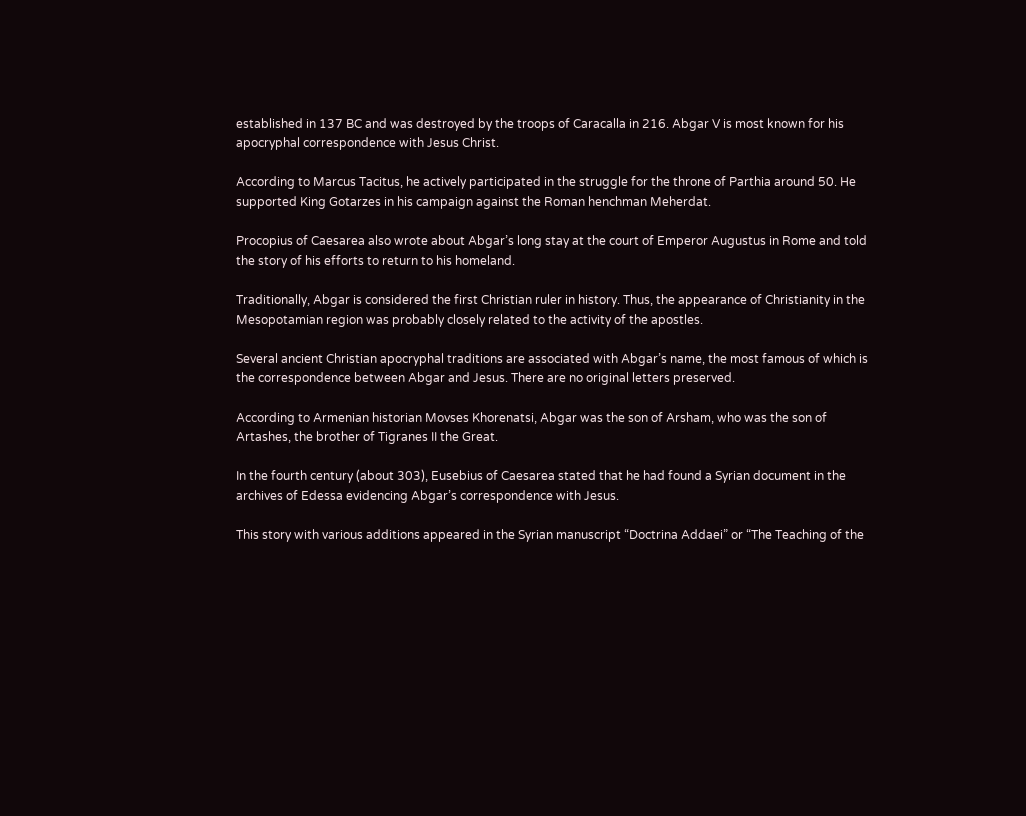established in 137 BC and was destroyed by the troops of Caracalla in 216. Abgar V is most known for his apocryphal correspondence with Jesus Christ.

According to Marcus Tacitus, he actively participated in the struggle for the throne of Parthia around 50. He supported King Gotarzes in his campaign against the Roman henchman Meherdat.

Procopius of Caesarea also wrote about Abgar’s long stay at the court of Emperor Augustus in Rome and told the story of his efforts to return to his homeland.

Traditionally, Abgar is considered the first Christian ruler in history. Thus, the appearance of Christianity in the Mesopotamian region was probably closely related to the activity of the apostles.

Several ancient Christian apocryphal traditions are associated with Abgar’s name, the most famous of which is the correspondence between Abgar and Jesus. There are no original letters preserved.

According to Armenian historian Movses Khorenatsi, Abgar was the son of Arsham, who was the son of Artashes, the brother of Tigranes II the Great.

In the fourth century (about 303), Eusebius of Caesarea stated that he had found a Syrian document in the archives of Edessa evidencing Abgar’s correspondence with Jesus.

This story with various additions appeared in the Syrian manuscript “Doctrina Addaei” or “The Teaching of the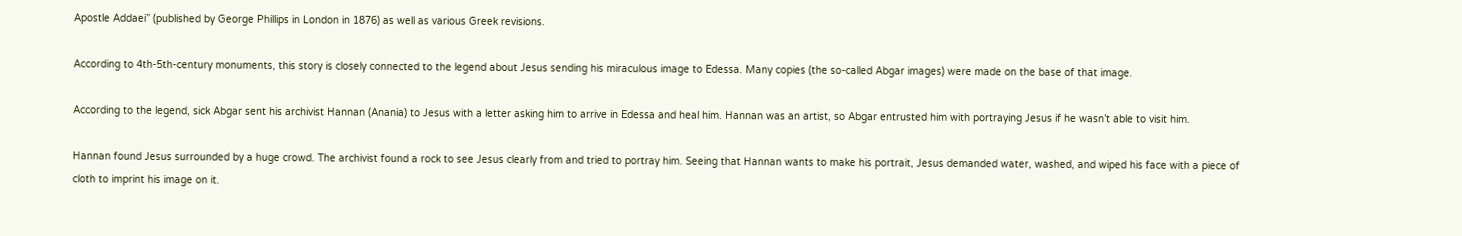Apostle Addaei” (published by George Phillips in London in 1876) as well as various Greek revisions.

According to 4th-5th-century monuments, this story is closely connected to the legend about Jesus sending his miraculous image to Edessa. Many copies (the so-called Abgar images) were made on the base of that image.

According to the legend, sick Abgar sent his archivist Hannan (Anania) to Jesus with a letter asking him to arrive in Edessa and heal him. Hannan was an artist, so Abgar entrusted him with portraying Jesus if he wasn’t able to visit him.

Hannan found Jesus surrounded by a huge crowd. The archivist found a rock to see Jesus clearly from and tried to portray him. Seeing that Hannan wants to make his portrait, Jesus demanded water, washed, and wiped his face with a piece of cloth to imprint his image on it.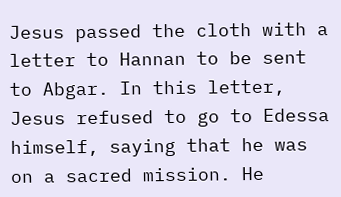Jesus passed the cloth with a letter to Hannan to be sent to Abgar. In this letter, Jesus refused to go to Edessa himself, saying that he was on a sacred mission. He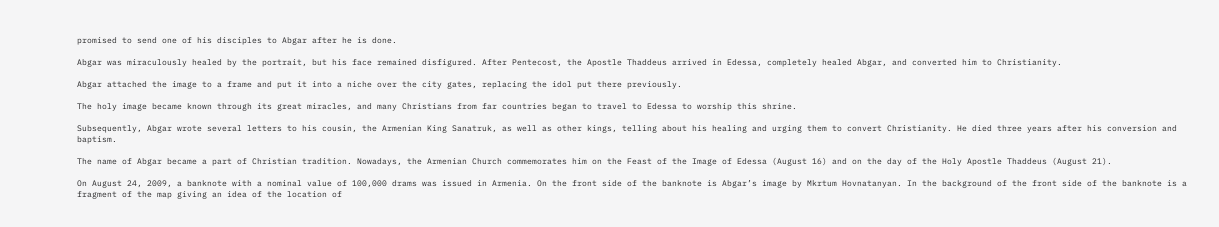promised to send one of his disciples to Abgar after he is done.

Abgar was miraculously healed by the portrait, but his face remained disfigured. After Pentecost, the Apostle Thaddeus arrived in Edessa, completely healed Abgar, and converted him to Christianity.

Abgar attached the image to a frame and put it into a niche over the city gates, replacing the idol put there previously.

The holy image became known through its great miracles, and many Christians from far countries began to travel to Edessa to worship this shrine.

Subsequently, Abgar wrote several letters to his cousin, the Armenian King Sanatruk, as well as other kings, telling about his healing and urging them to convert Christianity. He died three years after his conversion and baptism.

The name of Abgar became a part of Christian tradition. Nowadays, the Armenian Church commemorates him on the Feast of the Image of Edessa (August 16) and on the day of the Holy Apostle Thaddeus (August 21).

On August 24, 2009, a banknote with a nominal value of 100,000 drams was issued in Armenia. On the front side of the banknote is Abgar’s image by Mkrtum Hovnatanyan. In the background of the front side of the banknote is a fragment of the map giving an idea of the location of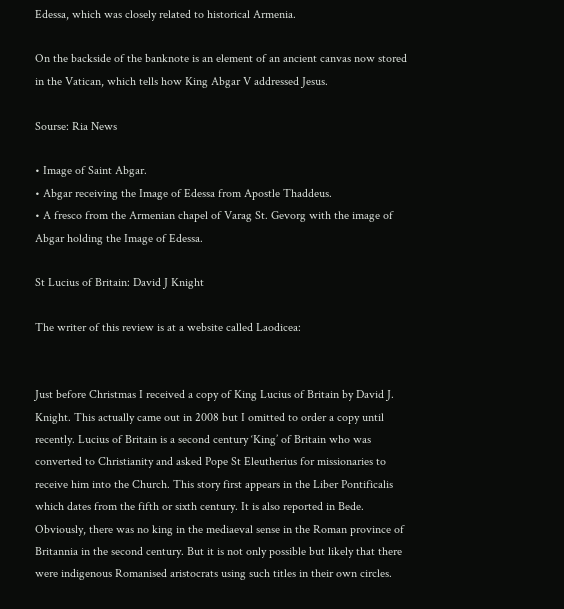Edessa, which was closely related to historical Armenia.

On the backside of the banknote is an element of an ancient canvas now stored in the Vatican, which tells how King Abgar V addressed Jesus.

Sourse: Ria News

• Image of Saint Abgar.
• Abgar receiving the Image of Edessa from Apostle Thaddeus.
• A fresco from the Armenian chapel of Varag St. Gevorg with the image of Abgar holding the Image of Edessa.

St Lucius of Britain: David J Knight

The writer of this review is at a website called Laodicea:


Just before Christmas I received a copy of King Lucius of Britain by David J. Knight. This actually came out in 2008 but I omitted to order a copy until recently. Lucius of Britain is a second century ‘King’ of Britain who was converted to Christianity and asked Pope St Eleutherius for missionaries to receive him into the Church. This story first appears in the Liber Pontificalis which dates from the fifth or sixth century. It is also reported in Bede. Obviously, there was no king in the mediaeval sense in the Roman province of Britannia in the second century. But it is not only possible but likely that there were indigenous Romanised aristocrats using such titles in their own circles.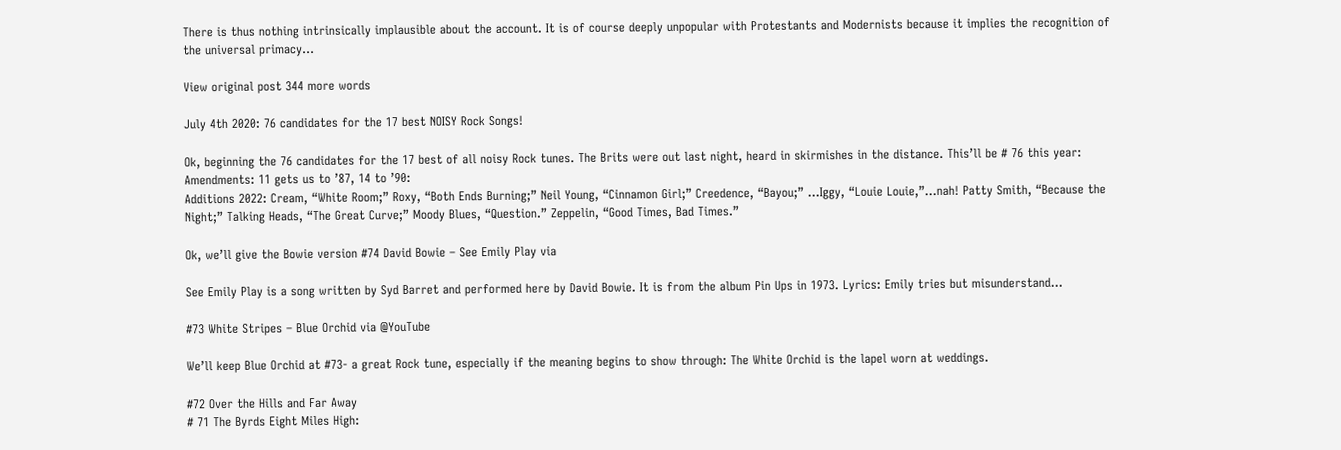There is thus nothing intrinsically implausible about the account. It is of course deeply unpopular with Protestants and Modernists because it implies the recognition of the universal primacy…

View original post 344 more words

July 4th 2020: 76 candidates for the 17 best NOISY Rock Songs!

Ok, beginning the 76 candidates for the 17 best of all noisy Rock tunes. The Brits were out last night, heard in skirmishes in the distance. This’ll be # 76 this year:
Amendments: 11 gets us to ’87, 14 to ’90:
Additions 2022: Cream, “White Room;” Roxy, “Both Ends Burning;” Neil Young, “Cinnamon Girl;” Creedence, “Bayou;” …Iggy, “Louie Louie,”…nah! Patty Smith, “Because the Night;” Talking Heads, “The Great Curve;” Moody Blues, “Question.” Zeppelin, “Good Times, Bad Times.”

Ok, we’ll give the Bowie version #74 David Bowie – See Emily Play via

See Emily Play is a song written by Syd Barret and performed here by David Bowie. It is from the album Pin Ups in 1973. Lyrics: Emily tries but misunderstand…

#73 White Stripes – Blue Orchid via @YouTube

We’ll keep Blue Orchid at #73- a great Rock tune, especially if the meaning begins to show through: The White Orchid is the lapel worn at weddings.

#72 Over the Hills and Far Away
# 71 The Byrds Eight Miles High: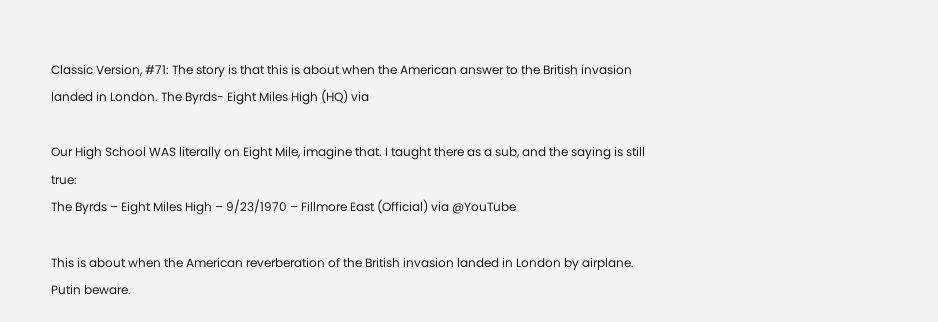Classic Version, #71: The story is that this is about when the American answer to the British invasion landed in London. The Byrds- Eight Miles High (HQ) via

Our High School WAS literally on Eight Mile, imagine that. I taught there as a sub, and the saying is still true:
The Byrds – Eight Miles High – 9/23/1970 – Fillmore East (Official) via @YouTube

This is about when the American reverberation of the British invasion landed in London by airplane. Putin beware.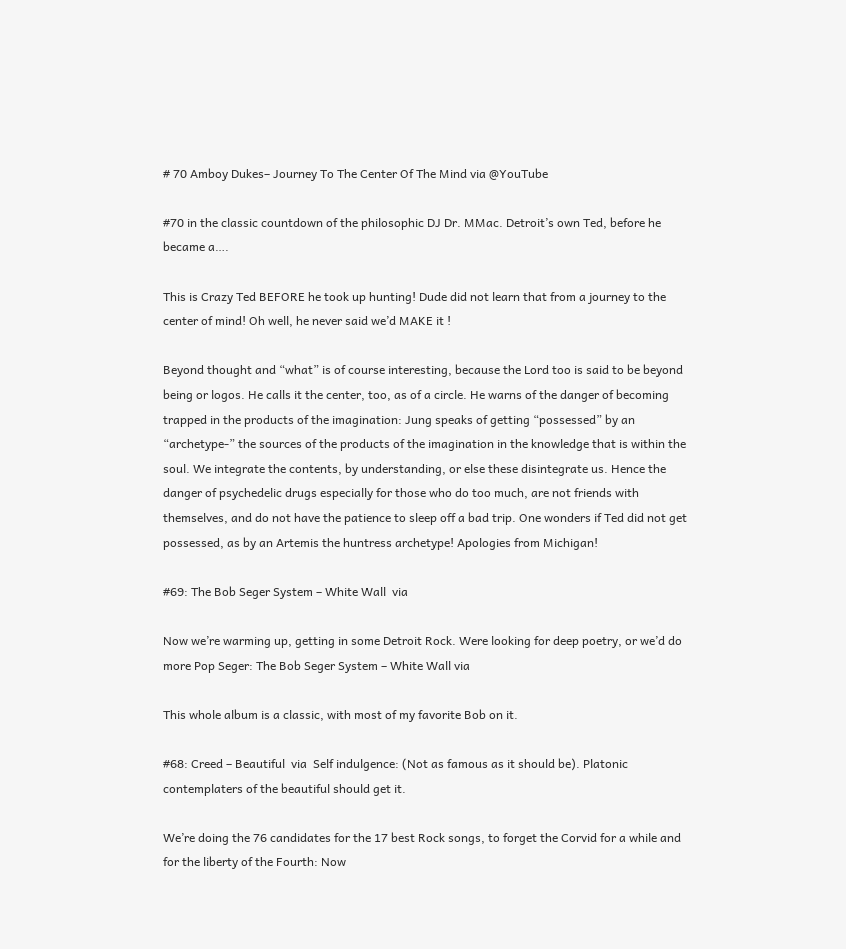# 70 Amboy Dukes– Journey To The Center Of The Mind via @YouTube

#70 in the classic countdown of the philosophic DJ Dr. MMac. Detroit’s own Ted, before he became a….

This is Crazy Ted BEFORE he took up hunting! Dude did not learn that from a journey to the center of mind! Oh well, he never said we’d MAKE it !

Beyond thought and “what” is of course interesting, because the Lord too is said to be beyond being or logos. He calls it the center, too, as of a circle. He warns of the danger of becoming trapped in the products of the imagination: Jung speaks of getting “possessed” by an “archetype-” the sources of the products of the imagination in the knowledge that is within the soul. We integrate the contents, by understanding, or else these disintegrate us. Hence the danger of psychedelic drugs especially for those who do too much, are not friends with themselves, and do not have the patience to sleep off a bad trip. One wonders if Ted did not get possessed, as by an Artemis the huntress archetype! Apologies from Michigan!

#69: The Bob Seger System – White Wall  via

Now we’re warming up, getting in some Detroit Rock. Were looking for deep poetry, or we’d do more Pop Seger: The Bob Seger System – White Wall via

This whole album is a classic, with most of my favorite Bob on it.

#68: Creed – Beautiful  via  Self indulgence: (Not as famous as it should be). Platonic contemplaters of the beautiful should get it.

We’re doing the 76 candidates for the 17 best Rock songs, to forget the Corvid for a while and for the liberty of the Fourth: Now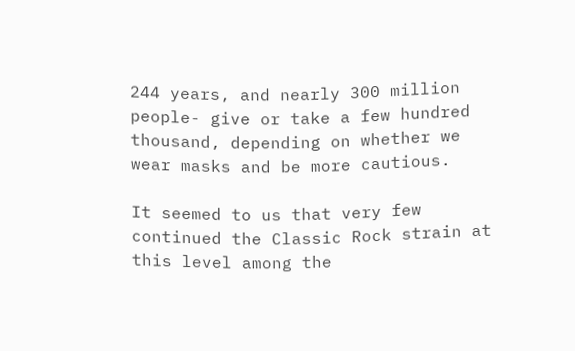244 years, and nearly 300 million people- give or take a few hundred thousand, depending on whether we wear masks and be more cautious.

It seemed to us that very few continued the Classic Rock strain at this level among the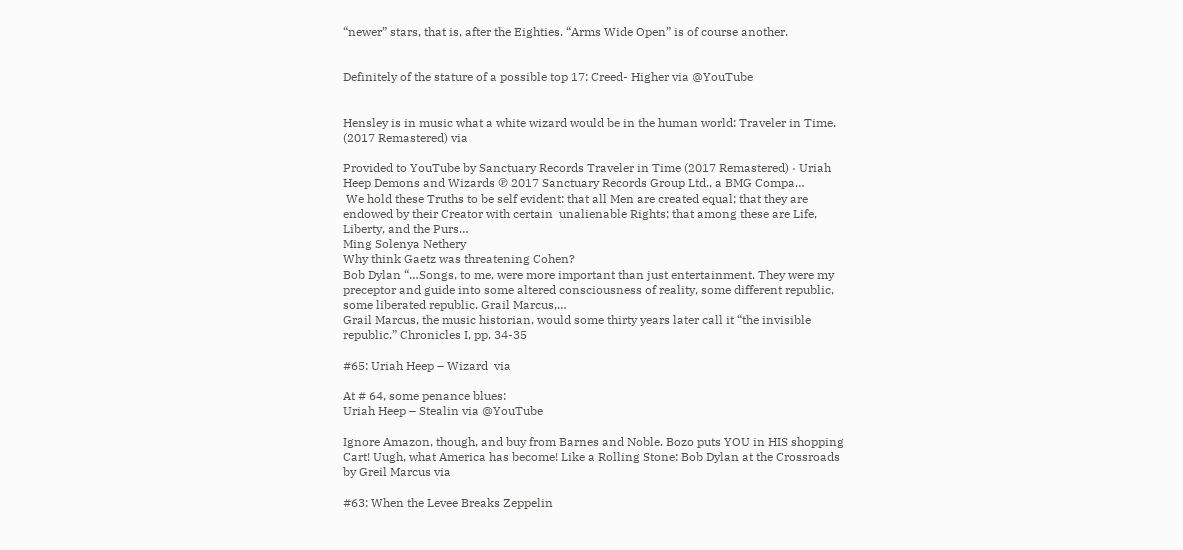“newer” stars, that is, after the Eighties. “Arms Wide Open” is of course another.


Definitely of the stature of a possible top 17: Creed- Higher via @YouTube


Hensley is in music what a white wizard would be in the human world: Traveler in Time. (2017 Remastered) via

Provided to YouTube by Sanctuary Records Traveler in Time (2017 Remastered) · Uriah Heep Demons and Wizards ℗ 2017 Sanctuary Records Group Ltd., a BMG Compa…
 We hold these Truths to be self evident: that all Men are created equal; that they are endowed by their Creator with certain  unalienable Rights; that among these are Life, Liberty, and the Purs…
Ming Solenya Nethery
Why think Gaetz was threatening Cohen?
Bob Dylan “…Songs, to me, were more important than just entertainment. They were my preceptor and guide into some altered consciousness of reality, some different republic, some liberated republic. Grail Marcus,…
Grail Marcus, the music historian, would some thirty years later call it “the invisible republic.” Chronicles I, pp. 34-35

#65: Uriah Heep – Wizard  via

At # 64, some penance blues:
Uriah Heep – Stealin via @YouTube

Ignore Amazon, though, and buy from Barnes and Noble. Bozo puts YOU in HIS shopping Cart! Uugh, what America has become! Like a Rolling Stone: Bob Dylan at the Crossroads by Greil Marcus via

#63: When the Levee Breaks Zeppelin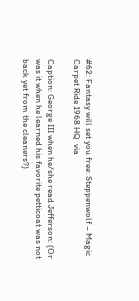#62: Fantasy will set you free: Steppenwolf – Magic Carpet Ride 1968 HQ  via

Caption: George III when he/she read Jefferson: (Or was it when he learned his favorite petticoat was not back yet from the cleaners?)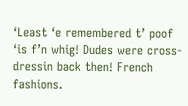‘Least ‘e remembered t’ poof ‘is f’n whig! Dudes were cross-dressin back then! French fashions.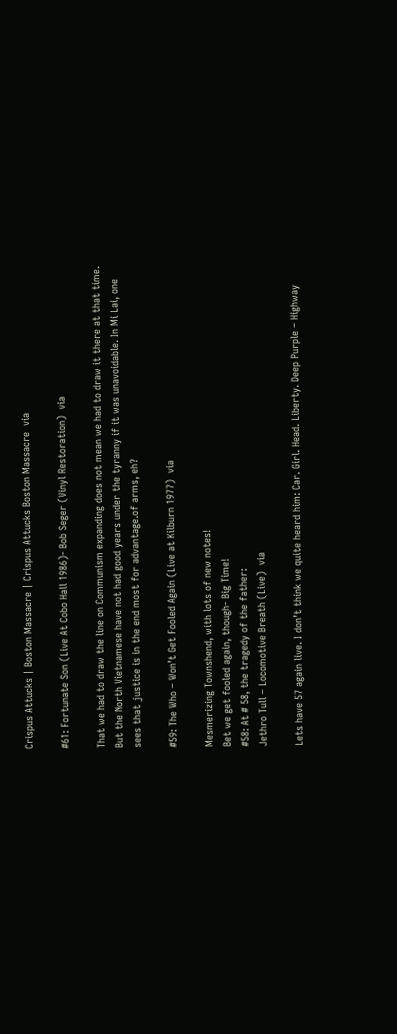Crispus Attucks | Boston Massacre | Crispus Attucks Boston Massacre  via

#61: Fortunate Son (Live At Cobo Hall 1986)- Bob Seger (Vinyl Restoration)  via

That we had to draw the line on Communism expanding does not mean we had to draw it there at that time. But the North Vietnamese have not had good years under the tyranny if it was unavoidable. In Mi Lai, one sees that justice is in the end most for advantage.of arms, eh?

#59: The Who – Won’t Get Fooled Again (Live at Kilburn 1977)  via

Mesmerizing Townshend, with lots of new notes!
Bet we get fooled again, though- Big Time!
#58: At # 58, the tragedy of the father:
Jethro Tull – Locomotive Breath (Live)  via

Lets have 57 again live. I don’t think we quite heard him: Car. Girl. Head. Liberty. Deep Purple – Highway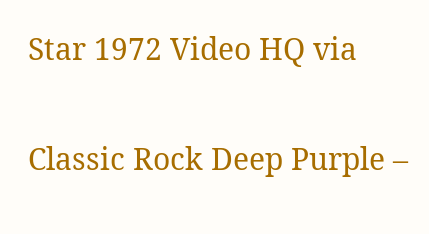Star 1972 Video HQ via

Classic Rock Deep Purple –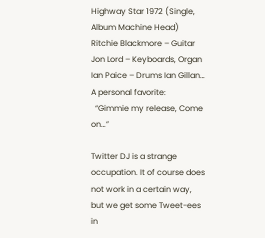Highway Star 1972 (Single, Album Machine Head) Ritchie Blackmore – Guitar Jon Lord – Keyboards, Organ Ian Paice – Drums Ian Gillan…
A personal favorite:
  “Gimmie my release, Come on…”

Twitter DJ is a strange occupation. It of course does not work in a certain way, but we get some Tweet-ees in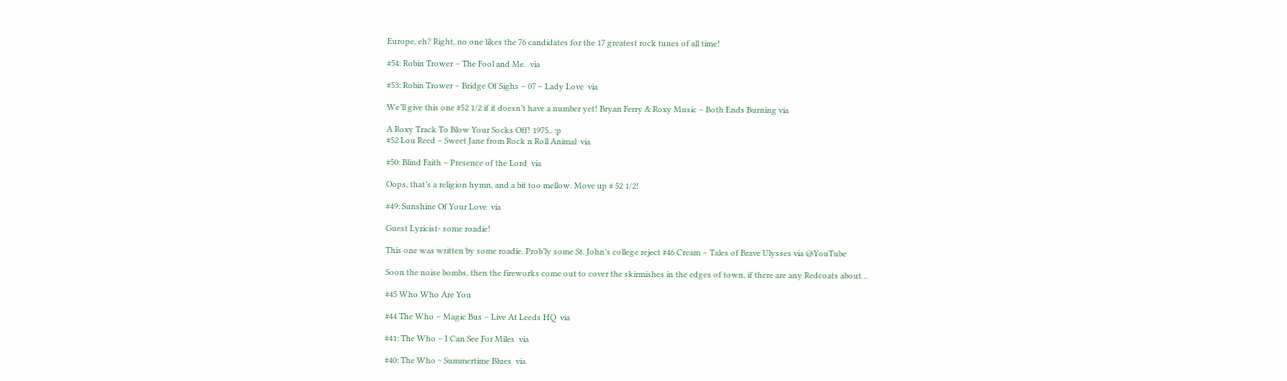Europe, eh? Right, no one likes the 76 candidates for the 17 greatest rock tunes of all time!

#54: Robin Trower – The Fool and Me.  via

#53: Robin Trower – Bridge Of Sighs – 07 – Lady Love  via

We’ll give this one #52 1/2 if it doesn’t have a number yet! Bryan Ferry & Roxy Music – Both Ends Burning via

A Roxy Track To Blow Your Socks Off! 1975.. :p
#52 Lou Reed – Sweet Jane from Rock n Roll Animal  via

#50: Blind Faith – Presence of the Lord  via

Oops, that’s a religion hymn, and a bit too mellow. Move up # 52 1/2!

#49: Sunshine Of Your Love  via

Guest Lyricist- some roadie!

This one was written by some roadie. Prob’ly some St. John’s college reject #46 Cream – Tales of Brave Ulysses via @YouTube

Soon the noise bombs, then the fireworks come out to cover the skirmishes in the edges of town, if there are any Redcoats about…

#45 Who Who Are You

#44 The Who – Magic Bus – Live At Leeds HQ  via

#41: The Who – I Can See For Miles  via

#40: The Who ~ Summertime Blues  via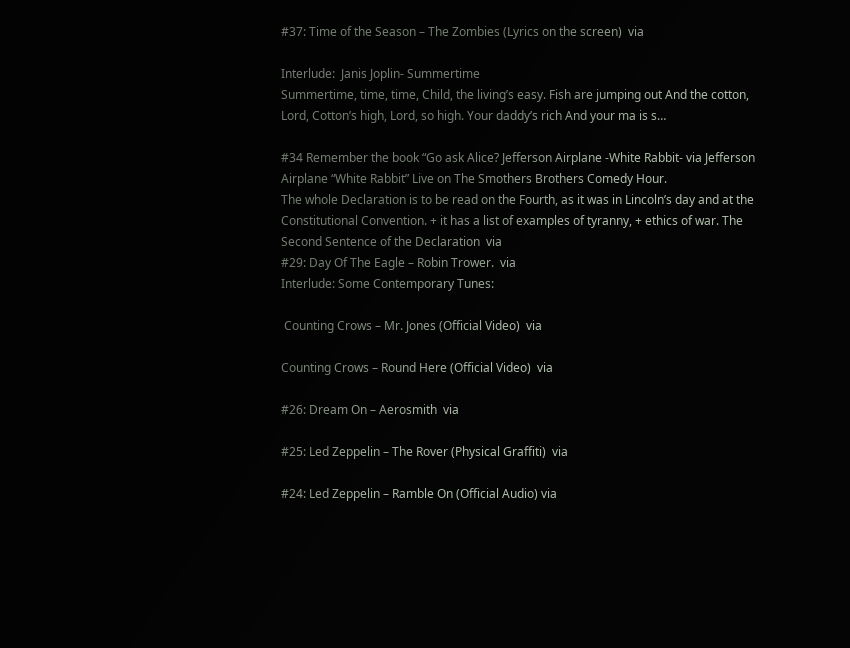#37: Time of the Season – The Zombies (Lyrics on the screen)  via

Interlude:  Janis Joplin- Summertime
Summertime, time, time, Child, the living’s easy. Fish are jumping out And the cotton, Lord, Cotton’s high, Lord, so high. Your daddy’s rich And your ma is s…

#34 Remember the book “Go ask Alice? Jefferson Airplane -White Rabbit- via Jefferson Airplane “White Rabbit” Live on The Smothers Brothers Comedy Hour.
The whole Declaration is to be read on the Fourth, as it was in Lincoln’s day and at the Constitutional Convention. + it has a list of examples of tyranny, + ethics of war. The Second Sentence of the Declaration  via
#29: Day Of The Eagle – Robin Trower.  via
Interlude: Some Contemporary Tunes:

 Counting Crows – Mr. Jones (Official Video)  via

Counting Crows – Round Here (Official Video)  via

#26: Dream On – Aerosmith  via

#25: Led Zeppelin – The Rover (Physical Graffiti)  via

#24: Led Zeppelin – Ramble On (Official Audio) via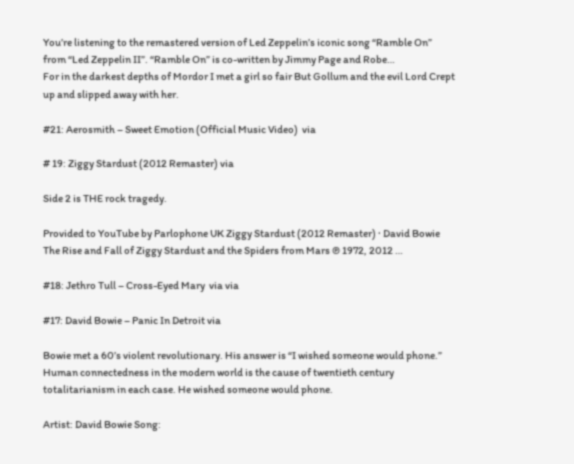You’re listening to the remastered version of Led Zeppelin’s iconic song “Ramble On” from “Led Zeppelin II”. “Ramble On” is co-written by Jimmy Page and Robe…
For in the darkest depths of Mordor I met a girl so fair But Gollum and the evil Lord Crept up and slipped away with her.

#21: Aerosmith – Sweet Emotion (Official Music Video)  via

# 19: Ziggy Stardust (2012 Remaster) via

Side 2 is THE rock tragedy.

Provided to YouTube by Parlophone UK Ziggy Stardust (2012 Remaster) · David Bowie The Rise and Fall of Ziggy Stardust and the Spiders from Mars ℗ 1972, 2012 …

#18: Jethro Tull – Cross-Eyed Mary  via via

#17: David Bowie – Panic In Detroit via

Bowie met a 60’s violent revolutionary. His answer is “I wished someone would phone.” Human connectedness in the modern world is the cause of twentieth century totalitarianism in each case. He wished someone would phone.

Artist: David Bowie Song: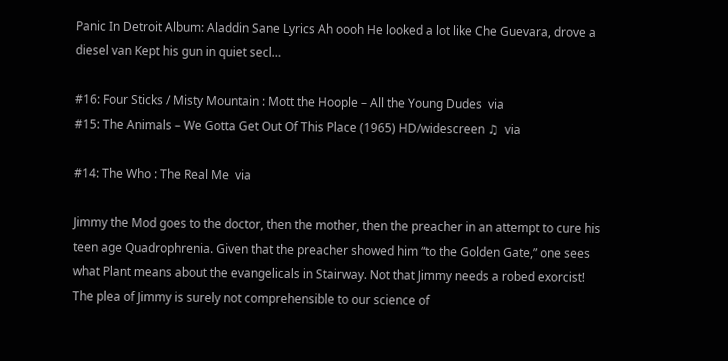Panic In Detroit Album: Aladdin Sane Lyrics Ah oooh He looked a lot like Che Guevara, drove a diesel van Kept his gun in quiet secl…

#16: Four Sticks / Misty Mountain : Mott the Hoople – All the Young Dudes  via
#15: The Animals – We Gotta Get Out Of This Place (1965) HD/widescreen ♫  via

#14: The Who : The Real Me  via

Jimmy the Mod goes to the doctor, then the mother, then the preacher in an attempt to cure his teen age Quadrophrenia. Given that the preacher showed him “to the Golden Gate,” one sees what Plant means about the evangelicals in Stairway. Not that Jimmy needs a robed exorcist! The plea of Jimmy is surely not comprehensible to our science of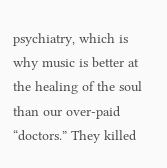psychiatry, which is why music is better at the healing of the soul than our over-paid “doctors.” They killed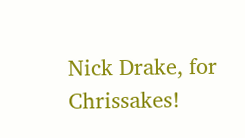Nick Drake, for Chrissakes!